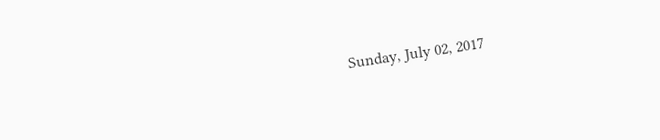Sunday, July 02, 2017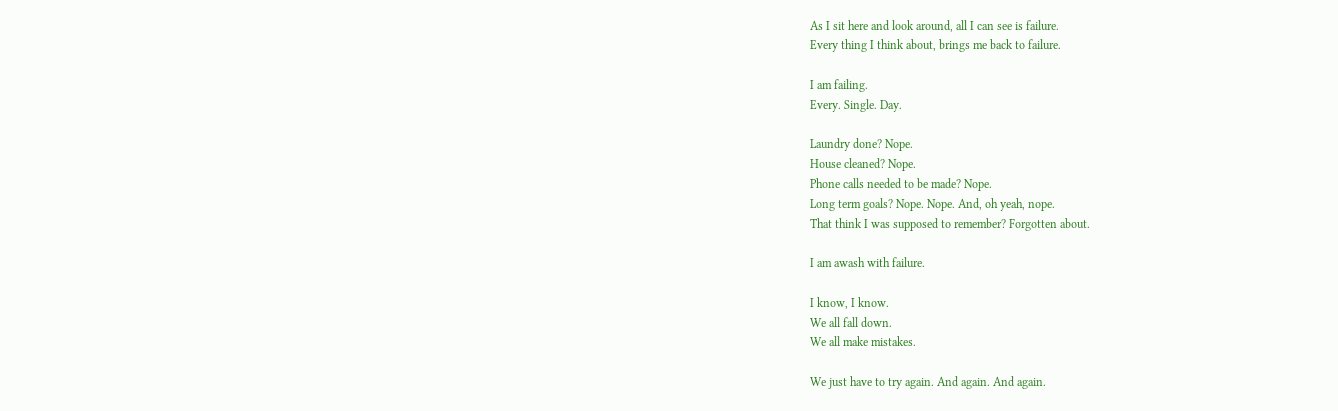As I sit here and look around, all I can see is failure.
Every thing I think about, brings me back to failure.

I am failing.
Every. Single. Day.

Laundry done? Nope.
House cleaned? Nope.
Phone calls needed to be made? Nope.
Long term goals? Nope. Nope. And, oh yeah, nope.
That think I was supposed to remember? Forgotten about.

I am awash with failure.

I know, I know.
We all fall down.
We all make mistakes.

We just have to try again. And again. And again.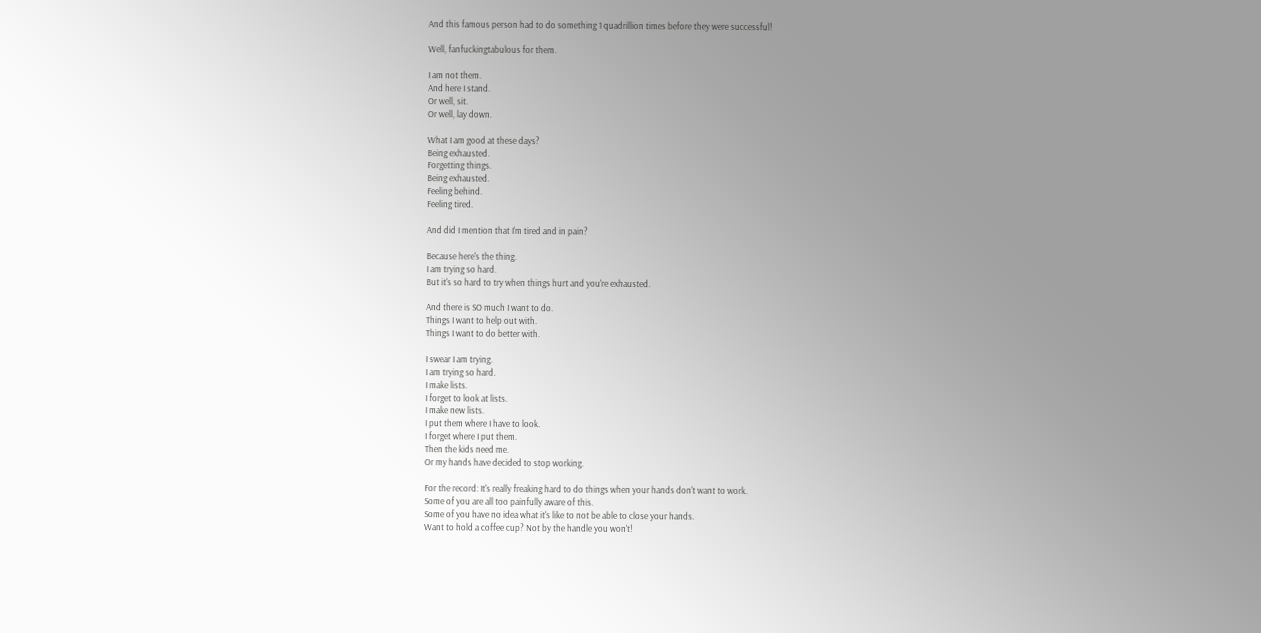And this famous person had to do something 1 quadrillion times before they were successful!

Well, fanfuckingtabulous for them.

I am not them.
And here I stand.
Or well, sit.
Or well, lay down.

What I am good at these days?
Being exhausted.
Forgetting things.
Being exhausted.
Feeling behind.
Feeling tired.

And did I mention that I'm tired and in pain?

Because here's the thing.
I am trying so hard.
But it's so hard to try when things hurt and you're exhausted.

And there is SO much I want to do.
Things I want to help out with.
Things I want to do better with.

I swear I am trying.
I am trying so hard.
I make lists.
I forget to look at lists.
I make new lists.
I put them where I have to look.
I forget where I put them.
Then the kids need me.
Or my hands have decided to stop working.

For the record: It's really freaking hard to do things when your hands don't want to work.
Some of you are all too painfully aware of this.
Some of you have no idea what it's like to not be able to close your hands.
Want to hold a coffee cup? Not by the handle you won't!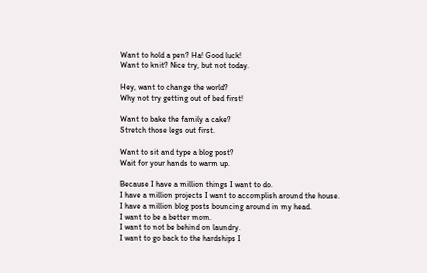Want to hold a pen? Ha! Good luck!
Want to knit? Nice try, but not today.

Hey, want to change the world?
Why not try getting out of bed first!

Want to bake the family a cake?
Stretch those legs out first.

Want to sit and type a blog post?
Wait for your hands to warm up.

Because I have a million things I want to do.
I have a million projects I want to accomplish around the house.
I have a million blog posts bouncing around in my head.
I want to be a better mom.
I want to not be behind on laundry.
I want to go back to the hardships I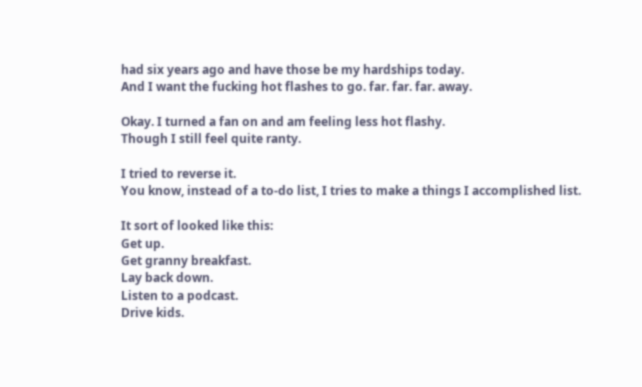had six years ago and have those be my hardships today.
And I want the fucking hot flashes to go. far. far. far. away.

Okay. I turned a fan on and am feeling less hot flashy.
Though I still feel quite ranty.

I tried to reverse it.
You know, instead of a to-do list, I tries to make a things I accomplished list.

It sort of looked like this:
Get up.
Get granny breakfast.
Lay back down.
Listen to a podcast.
Drive kids.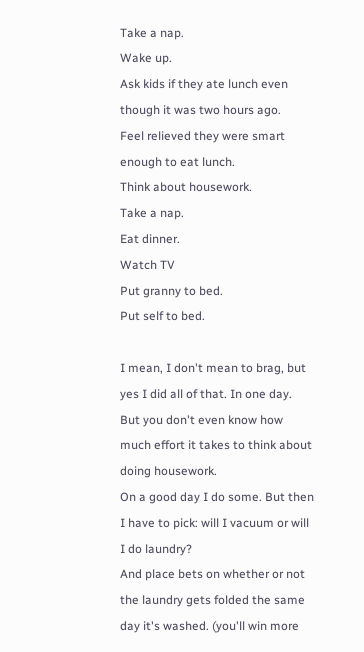Take a nap.
Wake up.
Ask kids if they ate lunch even though it was two hours ago.
Feel relieved they were smart enough to eat lunch.
Think about housework.
Take a nap.
Eat dinner.
Watch TV
Put granny to bed.
Put self to bed.

I mean, I don't mean to brag, but yes I did all of that. In one day.
But you don't even know how much effort it takes to think about doing housework.
On a good day I do some. But then I have to pick: will I vacuum or will I do laundry?
And place bets on whether or not the laundry gets folded the same day it's washed. (you'll win more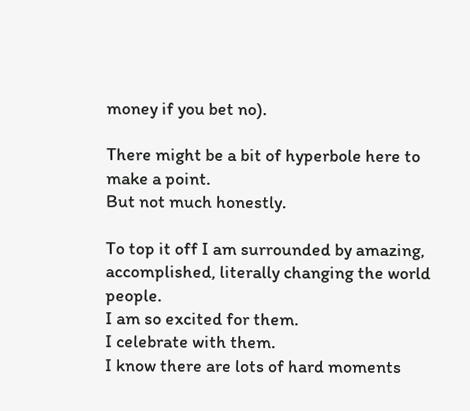money if you bet no).

There might be a bit of hyperbole here to make a point.
But not much honestly.

To top it off I am surrounded by amazing, accomplished, literally changing the world people.
I am so excited for them.
I celebrate with them.
I know there are lots of hard moments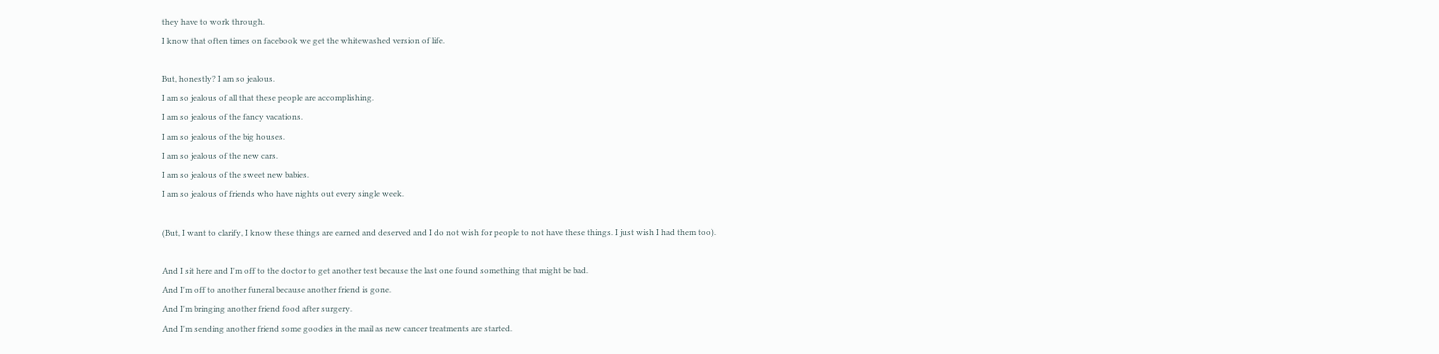they have to work through.
I know that often times on facebook we get the whitewashed version of life.

But, honestly? I am so jealous.
I am so jealous of all that these people are accomplishing.
I am so jealous of the fancy vacations.
I am so jealous of the big houses.
I am so jealous of the new cars.
I am so jealous of the sweet new babies.
I am so jealous of friends who have nights out every single week.

(But, I want to clarify, I know these things are earned and deserved and I do not wish for people to not have these things. I just wish I had them too).

And I sit here and I'm off to the doctor to get another test because the last one found something that might be bad.
And I'm off to another funeral because another friend is gone.
And I'm bringing another friend food after surgery.
And I'm sending another friend some goodies in the mail as new cancer treatments are started.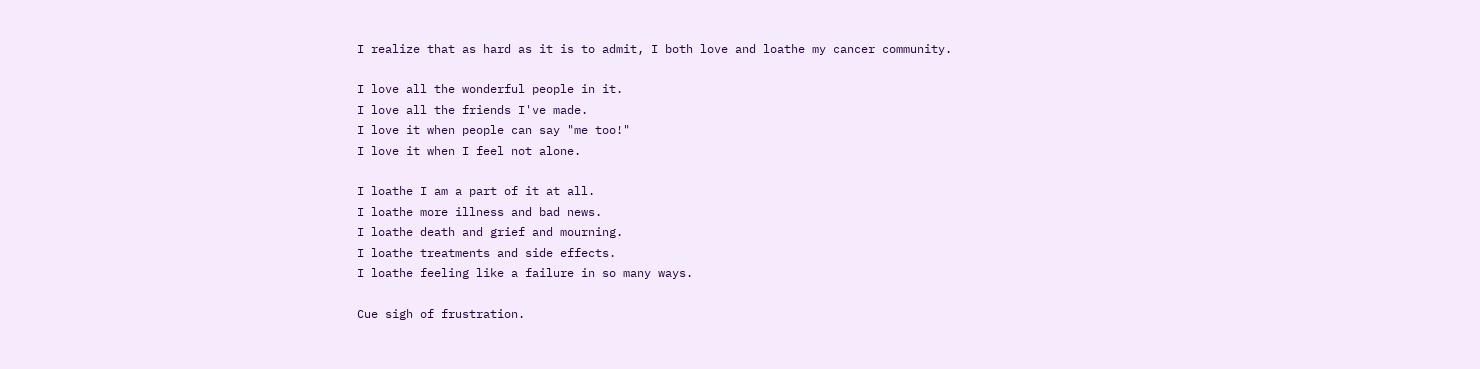I realize that as hard as it is to admit, I both love and loathe my cancer community.

I love all the wonderful people in it.
I love all the friends I've made.
I love it when people can say "me too!"
I love it when I feel not alone.

I loathe I am a part of it at all.
I loathe more illness and bad news.
I loathe death and grief and mourning.
I loathe treatments and side effects.
I loathe feeling like a failure in so many ways.

Cue sigh of frustration.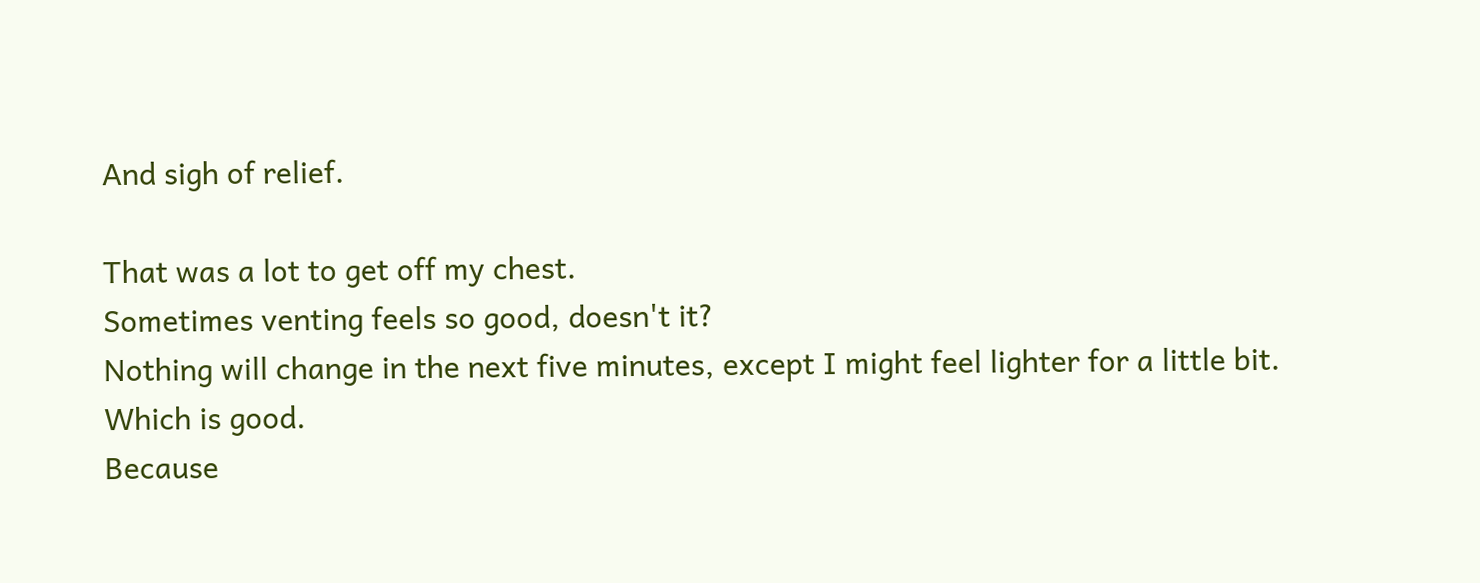And sigh of relief.

That was a lot to get off my chest.
Sometimes venting feels so good, doesn't it?
Nothing will change in the next five minutes, except I might feel lighter for a little bit.
Which is good.
Because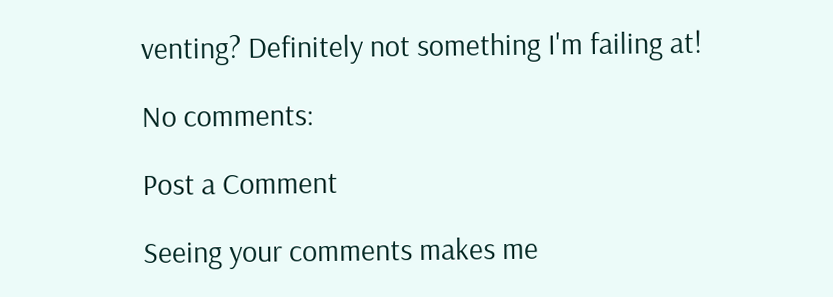venting? Definitely not something I'm failing at!

No comments:

Post a Comment

Seeing your comments makes me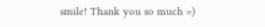smile! Thank you so much =)